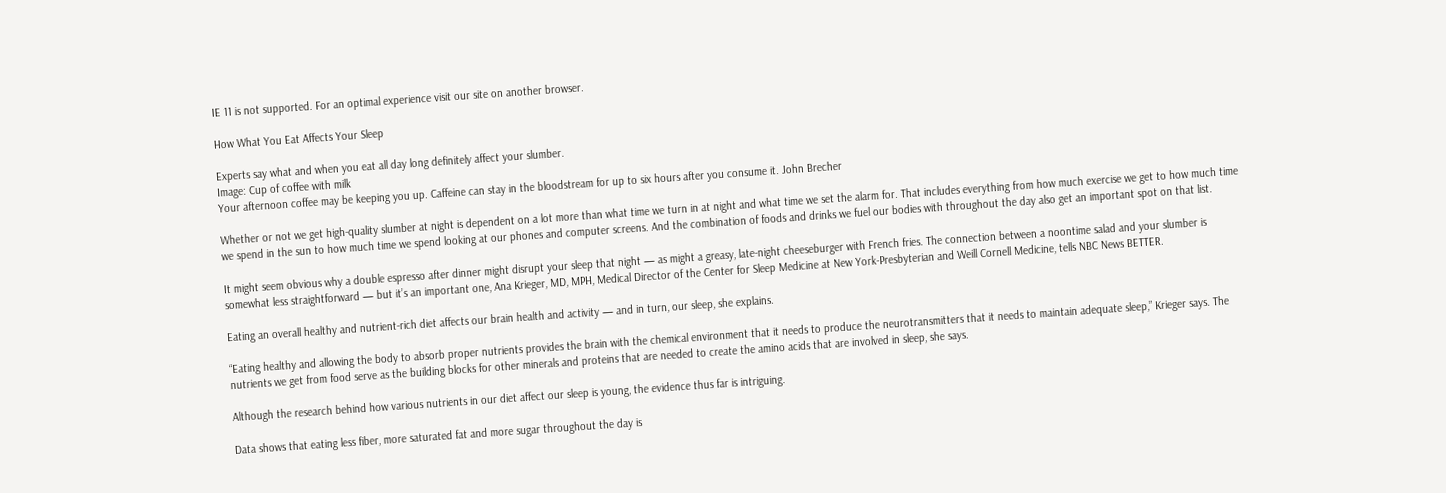IE 11 is not supported. For an optimal experience visit our site on another browser.

How What You Eat Affects Your Sleep

Experts say what and when you eat all day long definitely affect your slumber.
Image: Cup of coffee with milk
Your afternoon coffee may be keeping you up. Caffeine can stay in the bloodstream for up to six hours after you consume it. John Brecher

Whether or not we get high-quality slumber at night is dependent on a lot more than what time we turn in at night and what time we set the alarm for. That includes everything from how much exercise we get to how much time we spend in the sun to how much time we spend looking at our phones and computer screens. And the combination of foods and drinks we fuel our bodies with throughout the day also get an important spot on that list.

It might seem obvious why a double espresso after dinner might disrupt your sleep that night — as might a greasy, late-night cheeseburger with French fries. The connection between a noontime salad and your slumber is somewhat less straightforward — but it’s an important one, Ana Krieger, MD, MPH, Medical Director of the Center for Sleep Medicine at New York-Presbyterian and Weill Cornell Medicine, tells NBC News BETTER.

Eating an overall healthy and nutrient-rich diet affects our brain health and activity — and in turn, our sleep, she explains.

“Eating healthy and allowing the body to absorb proper nutrients provides the brain with the chemical environment that it needs to produce the neurotransmitters that it needs to maintain adequate sleep,” Krieger says. The nutrients we get from food serve as the building blocks for other minerals and proteins that are needed to create the amino acids that are involved in sleep, she says.

Although the research behind how various nutrients in our diet affect our sleep is young, the evidence thus far is intriguing.

Data shows that eating less fiber, more saturated fat and more sugar throughout the day is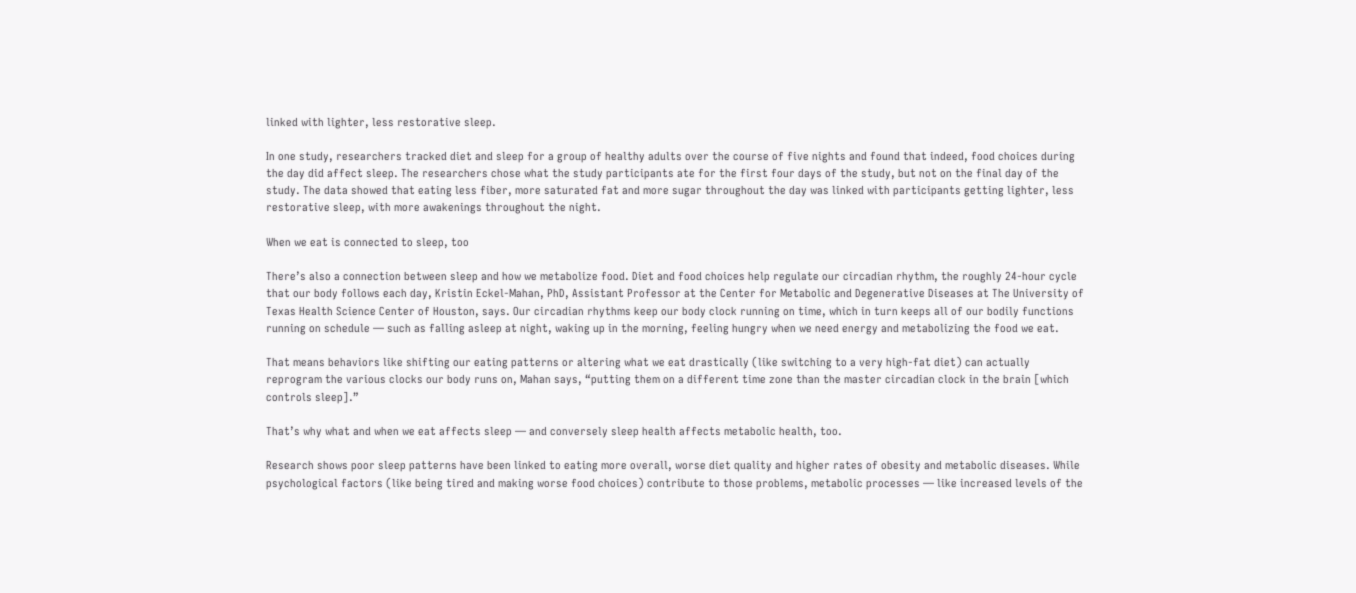linked with lighter, less restorative sleep.

In one study, researchers tracked diet and sleep for a group of healthy adults over the course of five nights and found that indeed, food choices during the day did affect sleep. The researchers chose what the study participants ate for the first four days of the study, but not on the final day of the study. The data showed that eating less fiber, more saturated fat and more sugar throughout the day was linked with participants getting lighter, less restorative sleep, with more awakenings throughout the night.

When we eat is connected to sleep, too

There’s also a connection between sleep and how we metabolize food. Diet and food choices help regulate our circadian rhythm, the roughly 24-hour cycle that our body follows each day, Kristin Eckel-Mahan, PhD, Assistant Professor at the Center for Metabolic and Degenerative Diseases at The University of Texas Health Science Center of Houston, says. Our circadian rhythms keep our body clock running on time, which in turn keeps all of our bodily functions running on schedule — such as falling asleep at night, waking up in the morning, feeling hungry when we need energy and metabolizing the food we eat.

That means behaviors like shifting our eating patterns or altering what we eat drastically (like switching to a very high-fat diet) can actually reprogram the various clocks our body runs on, Mahan says, “putting them on a different time zone than the master circadian clock in the brain [which controls sleep].”

That’s why what and when we eat affects sleep — and conversely sleep health affects metabolic health, too.

Research shows poor sleep patterns have been linked to eating more overall, worse diet quality and higher rates of obesity and metabolic diseases. While psychological factors (like being tired and making worse food choices) contribute to those problems, metabolic processes — like increased levels of the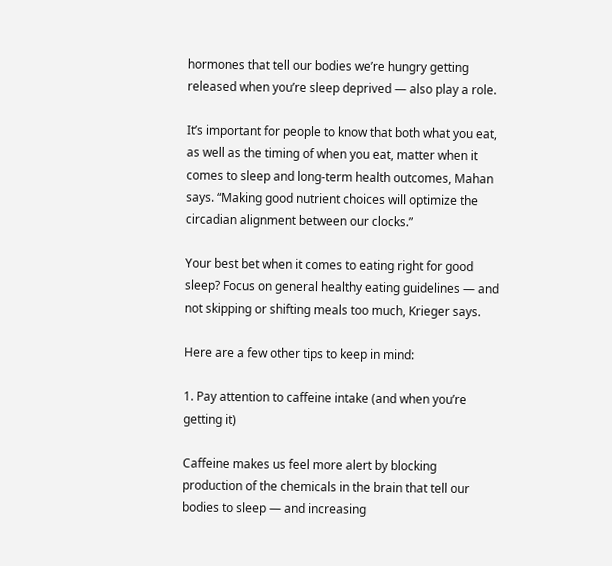hormones that tell our bodies we’re hungry getting released when you’re sleep deprived — also play a role.

It’s important for people to know that both what you eat, as well as the timing of when you eat, matter when it comes to sleep and long-term health outcomes, Mahan says. “Making good nutrient choices will optimize the circadian alignment between our clocks.”

Your best bet when it comes to eating right for good sleep? Focus on general healthy eating guidelines — and not skipping or shifting meals too much, Krieger says.

Here are a few other tips to keep in mind:

1. Pay attention to caffeine intake (and when you’re getting it)

Caffeine makes us feel more alert by blocking production of the chemicals in the brain that tell our bodies to sleep — and increasing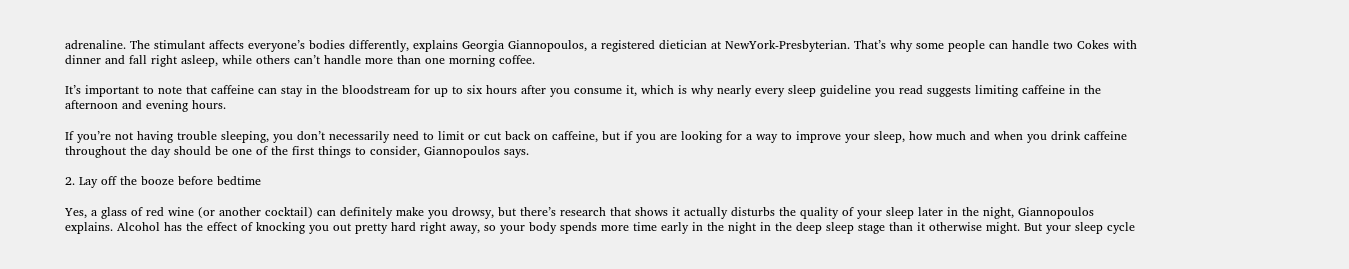adrenaline. The stimulant affects everyone’s bodies differently, explains Georgia Giannopoulos, a registered dietician at NewYork-Presbyterian. That’s why some people can handle two Cokes with dinner and fall right asleep, while others can’t handle more than one morning coffee.

It’s important to note that caffeine can stay in the bloodstream for up to six hours after you consume it, which is why nearly every sleep guideline you read suggests limiting caffeine in the afternoon and evening hours.

If you’re not having trouble sleeping, you don’t necessarily need to limit or cut back on caffeine, but if you are looking for a way to improve your sleep, how much and when you drink caffeine throughout the day should be one of the first things to consider, Giannopoulos says.

2. Lay off the booze before bedtime

Yes, a glass of red wine (or another cocktail) can definitely make you drowsy, but there’s research that shows it actually disturbs the quality of your sleep later in the night, Giannopoulos explains. Alcohol has the effect of knocking you out pretty hard right away, so your body spends more time early in the night in the deep sleep stage than it otherwise might. But your sleep cycle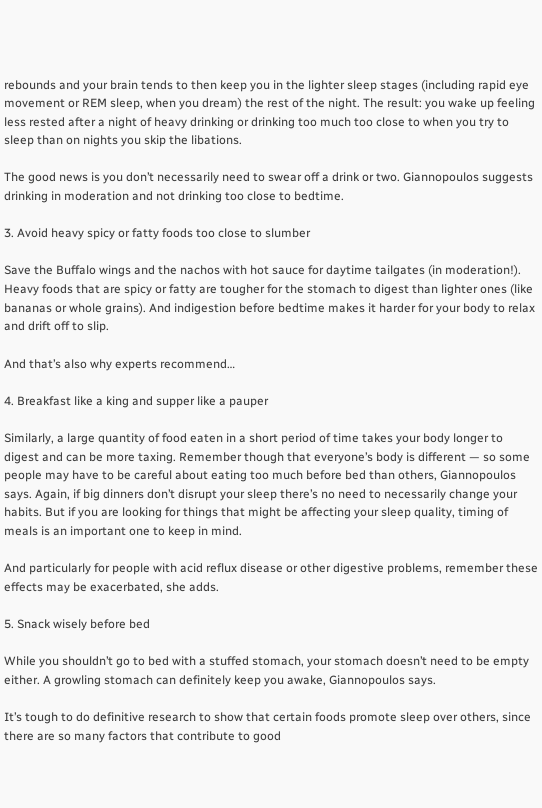rebounds and your brain tends to then keep you in the lighter sleep stages (including rapid eye movement or REM sleep, when you dream) the rest of the night. The result: you wake up feeling less rested after a night of heavy drinking or drinking too much too close to when you try to sleep than on nights you skip the libations.

The good news is you don’t necessarily need to swear off a drink or two. Giannopoulos suggests drinking in moderation and not drinking too close to bedtime.

3. Avoid heavy spicy or fatty foods too close to slumber

Save the Buffalo wings and the nachos with hot sauce for daytime tailgates (in moderation!). Heavy foods that are spicy or fatty are tougher for the stomach to digest than lighter ones (like bananas or whole grains). And indigestion before bedtime makes it harder for your body to relax and drift off to slip.

And that’s also why experts recommend…

4. Breakfast like a king and supper like a pauper

Similarly, a large quantity of food eaten in a short period of time takes your body longer to digest and can be more taxing. Remember though that everyone’s body is different — so some people may have to be careful about eating too much before bed than others, Giannopoulos says. Again, if big dinners don’t disrupt your sleep there’s no need to necessarily change your habits. But if you are looking for things that might be affecting your sleep quality, timing of meals is an important one to keep in mind.

And particularly for people with acid reflux disease or other digestive problems, remember these effects may be exacerbated, she adds.

5. Snack wisely before bed

While you shouldn’t go to bed with a stuffed stomach, your stomach doesn’t need to be empty either. A growling stomach can definitely keep you awake, Giannopoulos says.

It’s tough to do definitive research to show that certain foods promote sleep over others, since there are so many factors that contribute to good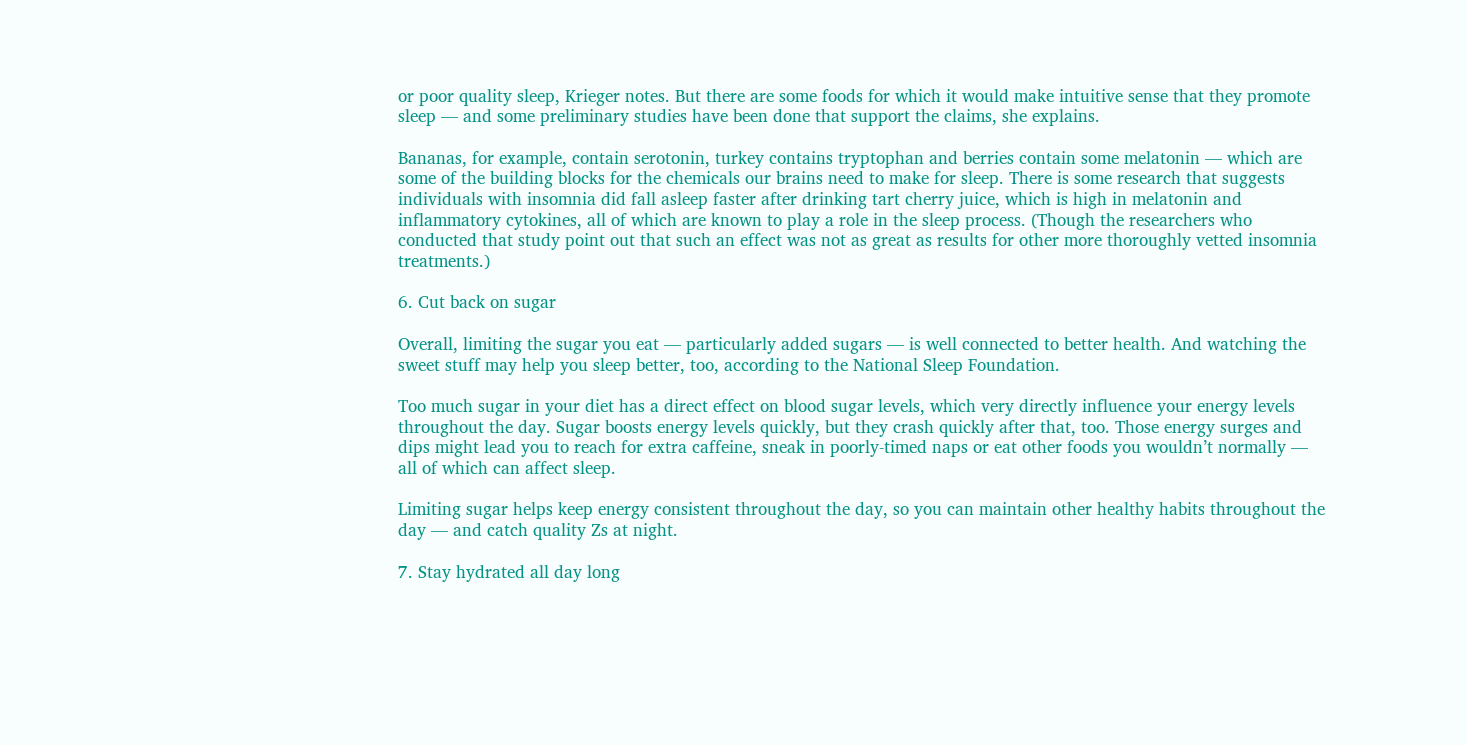or poor quality sleep, Krieger notes. But there are some foods for which it would make intuitive sense that they promote sleep — and some preliminary studies have been done that support the claims, she explains.

Bananas, for example, contain serotonin, turkey contains tryptophan and berries contain some melatonin — which are some of the building blocks for the chemicals our brains need to make for sleep. There is some research that suggests individuals with insomnia did fall asleep faster after drinking tart cherry juice, which is high in melatonin and inflammatory cytokines, all of which are known to play a role in the sleep process. (Though the researchers who conducted that study point out that such an effect was not as great as results for other more thoroughly vetted insomnia treatments.)

6. Cut back on sugar

Overall, limiting the sugar you eat — particularly added sugars — is well connected to better health. And watching the sweet stuff may help you sleep better, too, according to the National Sleep Foundation.

Too much sugar in your diet has a direct effect on blood sugar levels, which very directly influence your energy levels throughout the day. Sugar boosts energy levels quickly, but they crash quickly after that, too. Those energy surges and dips might lead you to reach for extra caffeine, sneak in poorly-timed naps or eat other foods you wouldn’t normally — all of which can affect sleep.

Limiting sugar helps keep energy consistent throughout the day, so you can maintain other healthy habits throughout the day — and catch quality Zs at night.

7. Stay hydrated all day long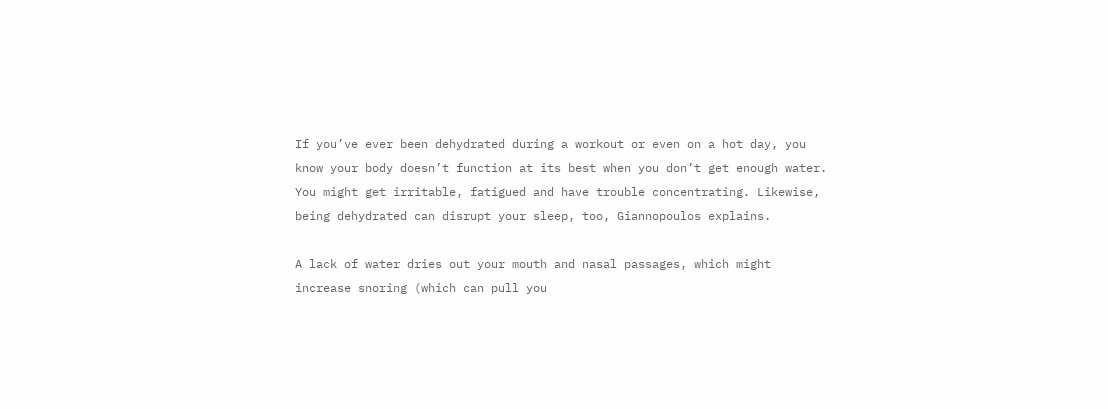If you’ve ever been dehydrated during a workout or even on a hot day, you know your body doesn’t function at its best when you don’t get enough water. You might get irritable, fatigued and have trouble concentrating. Likewise, being dehydrated can disrupt your sleep, too, Giannopoulos explains.

A lack of water dries out your mouth and nasal passages, which might increase snoring (which can pull you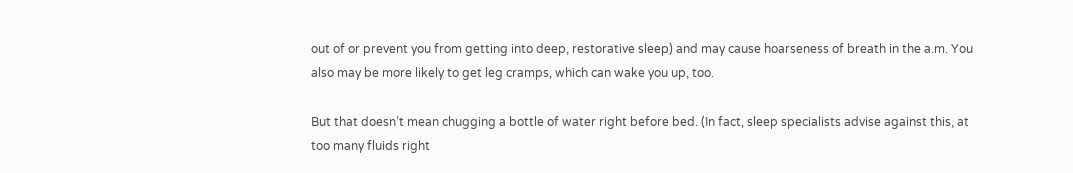out of or prevent you from getting into deep, restorative sleep) and may cause hoarseness of breath in the a.m. You also may be more likely to get leg cramps, which can wake you up, too.

But that doesn’t mean chugging a bottle of water right before bed. (In fact, sleep specialists advise against this, at too many fluids right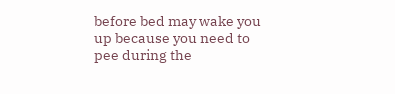before bed may wake you up because you need to pee during the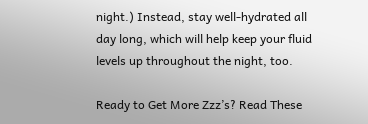night.) Instead, stay well-hydrated all day long, which will help keep your fluid levels up throughout the night, too.

Ready to Get More Zzz’s? Read These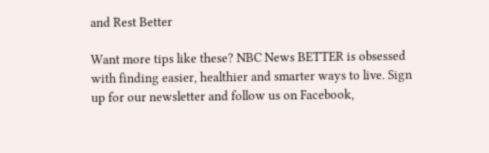and Rest Better

Want more tips like these? NBC News BETTER is obsessed with finding easier, healthier and smarter ways to live. Sign up for our newsletter and follow us on Facebook,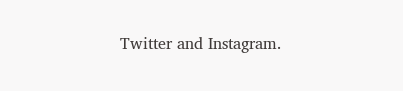Twitter and Instagram.